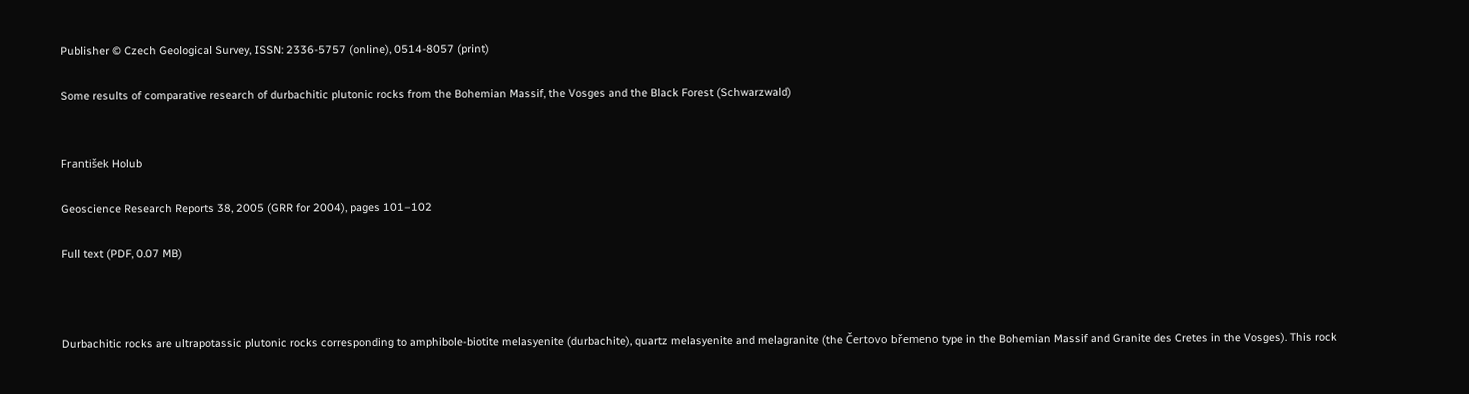Publisher © Czech Geological Survey, ISSN: 2336-5757 (online), 0514-8057 (print)

Some results of comparative research of durbachitic plutonic rocks from the Bohemian Massif, the Vosges and the Black Forest (Schwarzwald)


František Holub

Geoscience Research Reports 38, 2005 (GRR for 2004), pages 101–102

Full text (PDF, 0.07 MB)



Durbachitic rocks are ultrapotassic plutonic rocks corresponding to amphibole-biotite melasyenite (durbachite), quartz melasyenite and melagranite (the Čertovo břemeno type in the Bohemian Massif and Granite des Cretes in the Vosges). This rock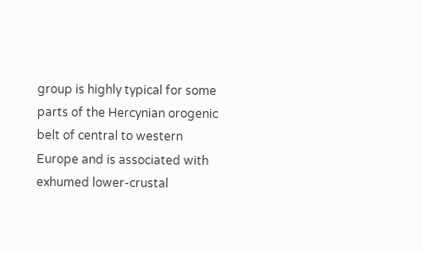group is highly typical for some parts of the Hercynian orogenic belt of central to western Europe and is associated with exhumed lower-crustal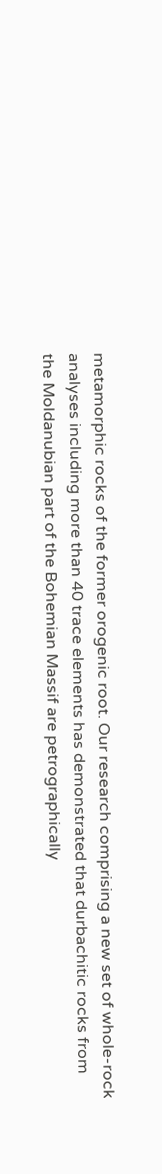metamorphic rocks of the former orogenic root. Our research comprising a new set of whole-rock analyses including more than 40 trace elements has demonstrated that durbachitic rocks from the Moldanubian part of the Bohemian Massif are petrographically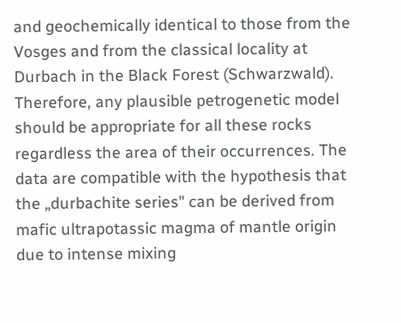and geochemically identical to those from the Vosges and from the classical locality at Durbach in the Black Forest (Schwarzwald). Therefore, any plausible petrogenetic model should be appropriate for all these rocks regardless the area of their occurrences. The data are compatible with the hypothesis that the „durbachite series" can be derived from mafic ultrapotassic magma of mantle origin due to intense mixing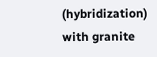(hybridization) with granite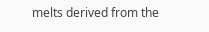melts derived from the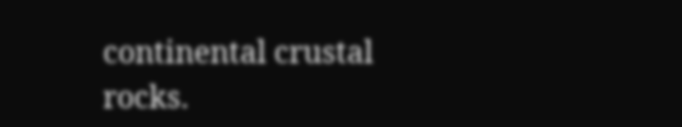continental crustal rocks.